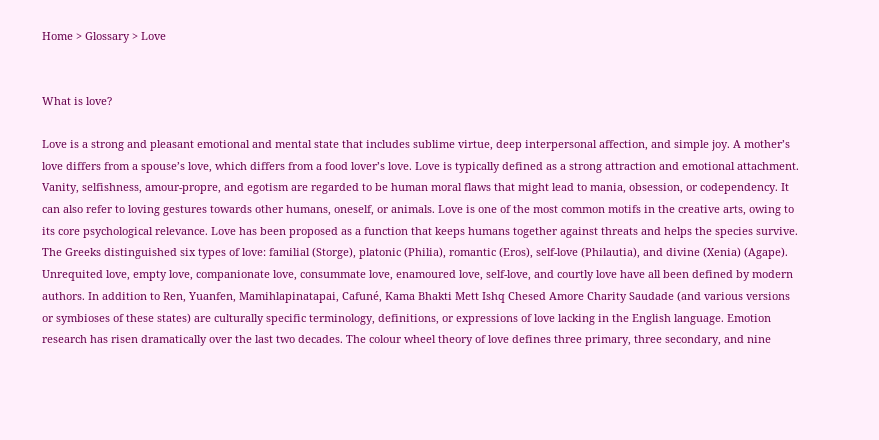Home > Glossary > Love


What is love?

Love is a strong and pleasant emotional and mental state that includes sublime virtue, deep interpersonal affection, and simple joy. A mother’s love differs from a spouse’s love, which differs from a food lover’s love. Love is typically defined as a strong attraction and emotional attachment. Vanity, selfishness, amour-propre, and egotism are regarded to be human moral flaws that might lead to mania, obsession, or codependency. It can also refer to loving gestures towards other humans, oneself, or animals. Love is one of the most common motifs in the creative arts, owing to its core psychological relevance. Love has been proposed as a function that keeps humans together against threats and helps the species survive. The Greeks distinguished six types of love: familial (Storge), platonic (Philia), romantic (Eros), self-love (Philautia), and divine (Xenia) (Agape). Unrequited love, empty love, companionate love, consummate love, enamoured love, self-love, and courtly love have all been defined by modern authors. In addition to Ren, Yuanfen, Mamihlapinatapai, Cafuné, Kama Bhakti Mett Ishq Chesed Amore Charity Saudade (and various versions or symbioses of these states) are culturally specific terminology, definitions, or expressions of love lacking in the English language. Emotion research has risen dramatically over the last two decades. The colour wheel theory of love defines three primary, three secondary, and nine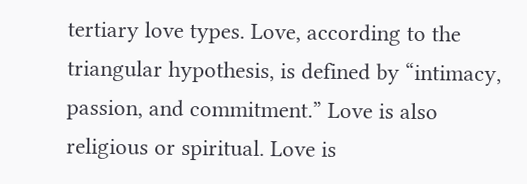tertiary love types. Love, according to the triangular hypothesis, is defined by “intimacy, passion, and commitment.” Love is also religious or spiritual. Love is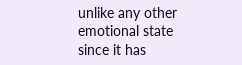unlike any other emotional state since it has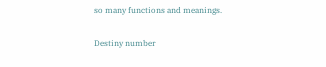so many functions and meanings.

Destiny number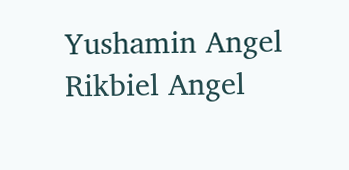Yushamin Angel
Rikbiel Angel